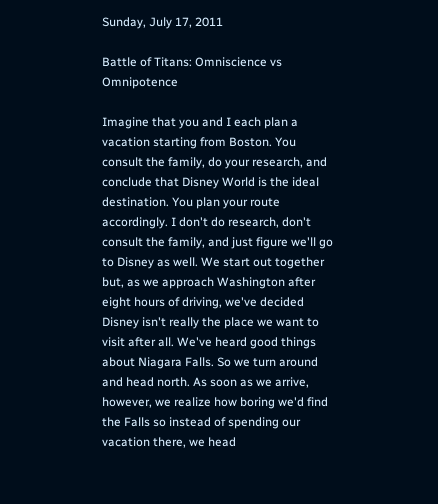Sunday, July 17, 2011

Battle of Titans: Omniscience vs Omnipotence

Imagine that you and I each plan a vacation starting from Boston. You consult the family, do your research, and conclude that Disney World is the ideal destination. You plan your route accordingly. I don't do research, don't consult the family, and just figure we'll go to Disney as well. We start out together but, as we approach Washington after eight hours of driving, we've decided Disney isn't really the place we want to visit after all. We've heard good things about Niagara Falls. So we turn around and head north. As soon as we arrive, however, we realize how boring we'd find the Falls so instead of spending our vacation there, we head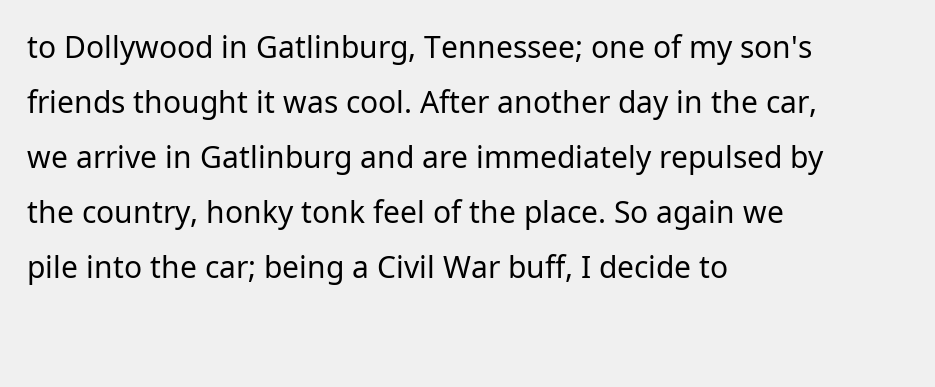to Dollywood in Gatlinburg, Tennessee; one of my son's friends thought it was cool. After another day in the car, we arrive in Gatlinburg and are immediately repulsed by the country, honky tonk feel of the place. So again we pile into the car; being a Civil War buff, I decide to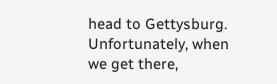head to Gettysburg. Unfortunately, when we get there,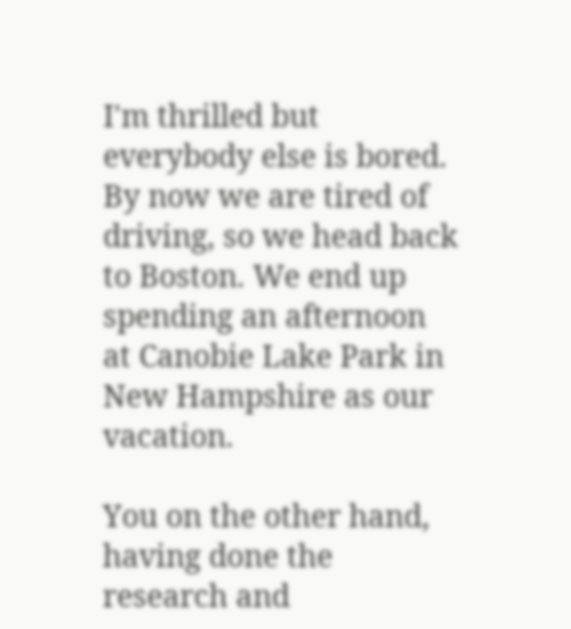I'm thrilled but everybody else is bored. By now we are tired of driving, so we head back to Boston. We end up spending an afternoon at Canobie Lake Park in New Hampshire as our vacation.

You on the other hand, having done the research and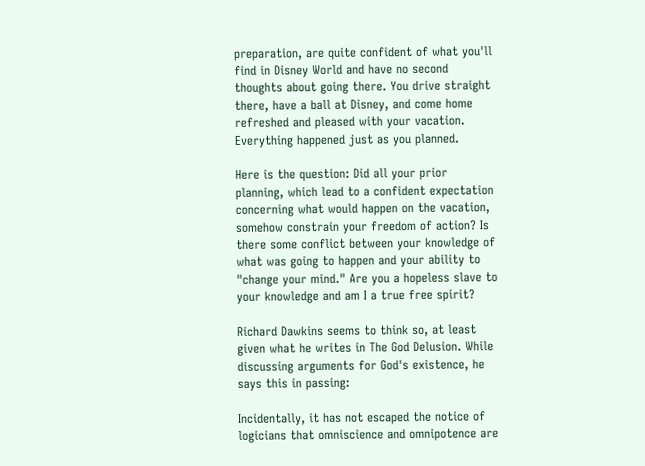preparation, are quite confident of what you'll find in Disney World and have no second thoughts about going there. You drive straight there, have a ball at Disney, and come home refreshed and pleased with your vacation. Everything happened just as you planned.

Here is the question: Did all your prior planning, which lead to a confident expectation concerning what would happen on the vacation, somehow constrain your freedom of action? Is there some conflict between your knowledge of what was going to happen and your ability to "change your mind." Are you a hopeless slave to your knowledge and am I a true free spirit?

Richard Dawkins seems to think so, at least given what he writes in The God Delusion. While discussing arguments for God's existence, he says this in passing:

Incidentally, it has not escaped the notice of logicians that omniscience and omnipotence are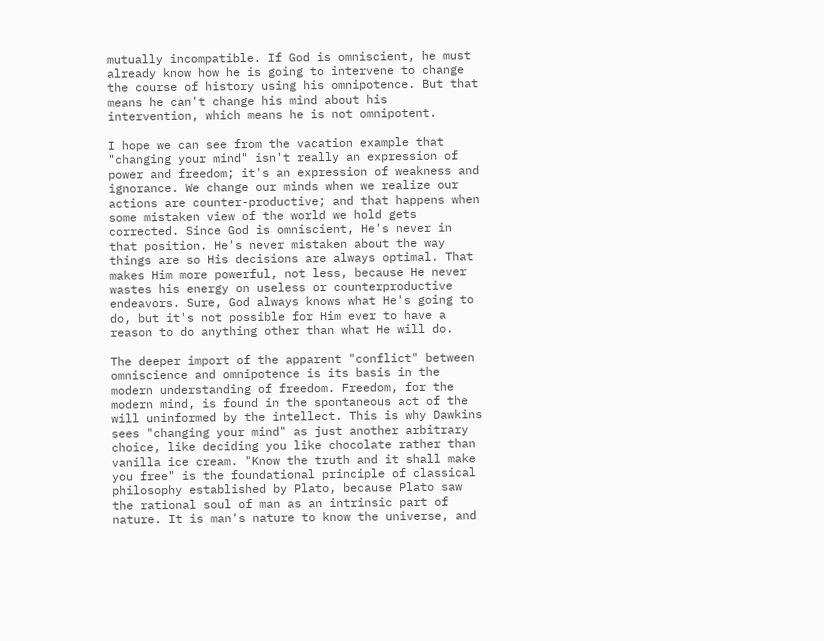mutually incompatible. If God is omniscient, he must already know how he is going to intervene to change the course of history using his omnipotence. But that means he can't change his mind about his intervention, which means he is not omnipotent.

I hope we can see from the vacation example that "changing your mind" isn't really an expression of power and freedom; it's an expression of weakness and ignorance. We change our minds when we realize our actions are counter-productive; and that happens when some mistaken view of the world we hold gets corrected. Since God is omniscient, He's never in that position. He's never mistaken about the way things are so His decisions are always optimal. That makes Him more powerful, not less, because He never wastes his energy on useless or counterproductive endeavors. Sure, God always knows what He's going to do, but it's not possible for Him ever to have a reason to do anything other than what He will do.

The deeper import of the apparent "conflict" between omniscience and omnipotence is its basis in the modern understanding of freedom. Freedom, for the modern mind, is found in the spontaneous act of the will uninformed by the intellect. This is why Dawkins sees "changing your mind" as just another arbitrary choice, like deciding you like chocolate rather than vanilla ice cream. "Know the truth and it shall make you free" is the foundational principle of classical philosophy established by Plato, because Plato saw the rational soul of man as an intrinsic part of nature. It is man's nature to know the universe, and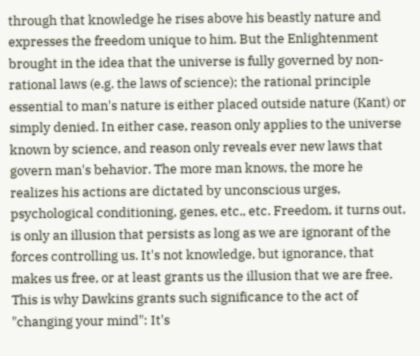through that knowledge he rises above his beastly nature and expresses the freedom unique to him. But the Enlightenment brought in the idea that the universe is fully governed by non-rational laws (e.g. the laws of science); the rational principle essential to man's nature is either placed outside nature (Kant) or simply denied. In either case, reason only applies to the universe known by science, and reason only reveals ever new laws that govern man's behavior. The more man knows, the more he realizes his actions are dictated by unconscious urges, psychological conditioning, genes, etc., etc. Freedom, it turns out, is only an illusion that persists as long as we are ignorant of the forces controlling us. It's not knowledge, but ignorance, that makes us free, or at least grants us the illusion that we are free. This is why Dawkins grants such significance to the act of "changing your mind": It's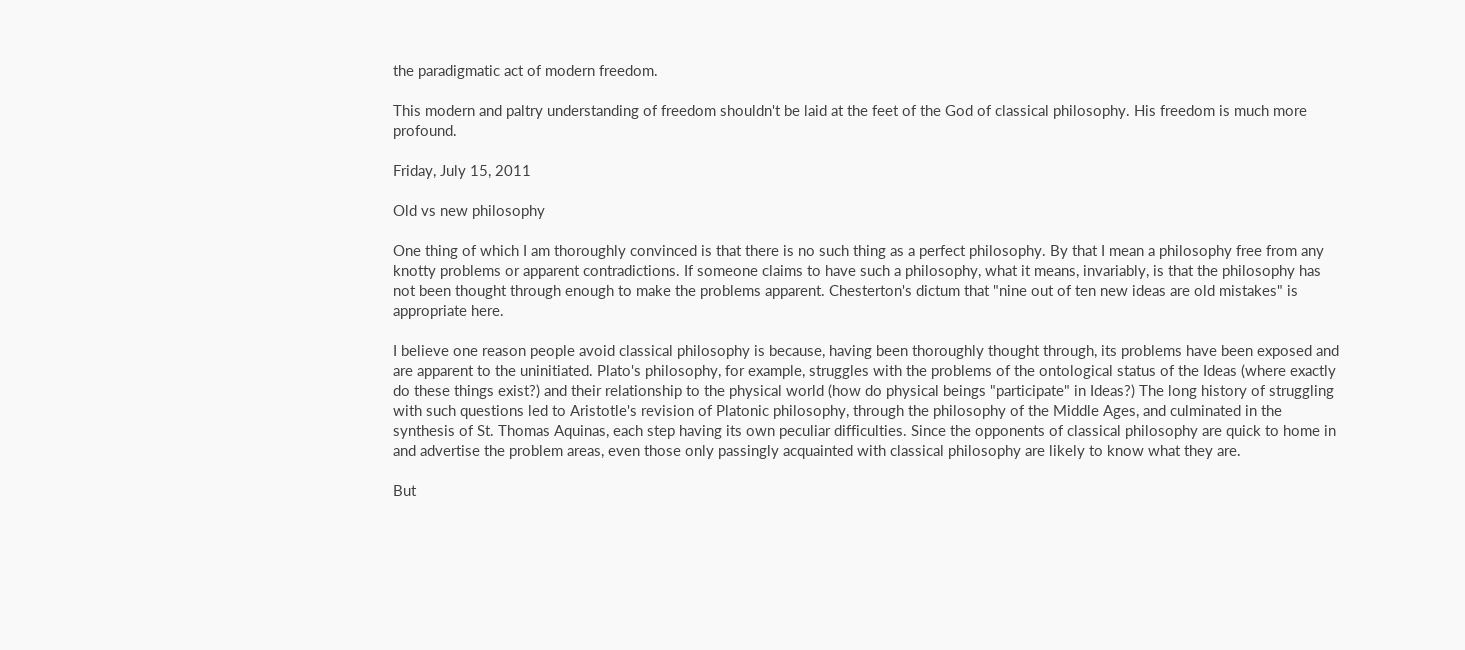the paradigmatic act of modern freedom.

This modern and paltry understanding of freedom shouldn't be laid at the feet of the God of classical philosophy. His freedom is much more profound.

Friday, July 15, 2011

Old vs new philosophy

One thing of which I am thoroughly convinced is that there is no such thing as a perfect philosophy. By that I mean a philosophy free from any knotty problems or apparent contradictions. If someone claims to have such a philosophy, what it means, invariably, is that the philosophy has not been thought through enough to make the problems apparent. Chesterton's dictum that "nine out of ten new ideas are old mistakes" is appropriate here.

I believe one reason people avoid classical philosophy is because, having been thoroughly thought through, its problems have been exposed and are apparent to the uninitiated. Plato's philosophy, for example, struggles with the problems of the ontological status of the Ideas (where exactly do these things exist?) and their relationship to the physical world (how do physical beings "participate" in Ideas?) The long history of struggling with such questions led to Aristotle's revision of Platonic philosophy, through the philosophy of the Middle Ages, and culminated in the synthesis of St. Thomas Aquinas, each step having its own peculiar difficulties. Since the opponents of classical philosophy are quick to home in and advertise the problem areas, even those only passingly acquainted with classical philosophy are likely to know what they are.

But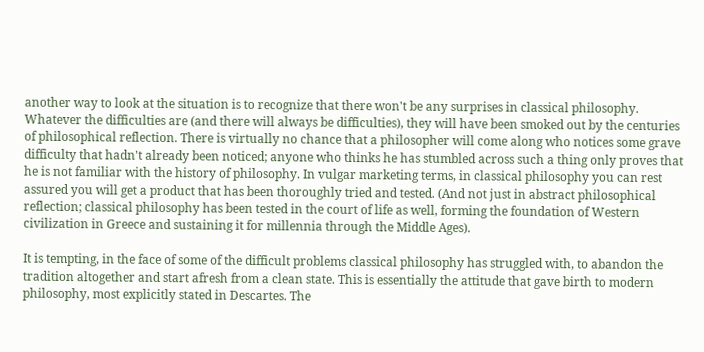another way to look at the situation is to recognize that there won't be any surprises in classical philosophy. Whatever the difficulties are (and there will always be difficulties), they will have been smoked out by the centuries of philosophical reflection. There is virtually no chance that a philosopher will come along who notices some grave difficulty that hadn't already been noticed; anyone who thinks he has stumbled across such a thing only proves that he is not familiar with the history of philosophy. In vulgar marketing terms, in classical philosophy you can rest assured you will get a product that has been thoroughly tried and tested. (And not just in abstract philosophical reflection; classical philosophy has been tested in the court of life as well, forming the foundation of Western civilization in Greece and sustaining it for millennia through the Middle Ages).

It is tempting, in the face of some of the difficult problems classical philosophy has struggled with, to abandon the tradition altogether and start afresh from a clean state. This is essentially the attitude that gave birth to modern philosophy, most explicitly stated in Descartes. The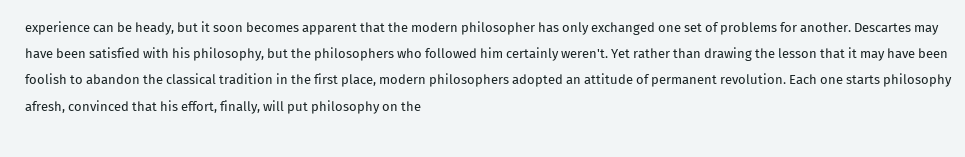experience can be heady, but it soon becomes apparent that the modern philosopher has only exchanged one set of problems for another. Descartes may have been satisfied with his philosophy, but the philosophers who followed him certainly weren't. Yet rather than drawing the lesson that it may have been foolish to abandon the classical tradition in the first place, modern philosophers adopted an attitude of permanent revolution. Each one starts philosophy afresh, convinced that his effort, finally, will put philosophy on the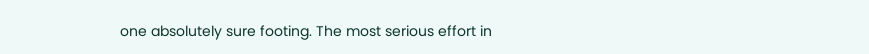one absolutely sure footing. The most serious effort in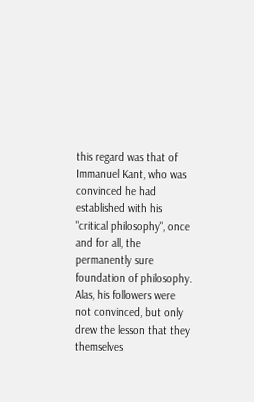this regard was that of Immanuel Kant, who was convinced he had established with his "critical philosophy", once and for all, the permanently sure foundation of philosophy. Alas, his followers were not convinced, but only drew the lesson that they themselves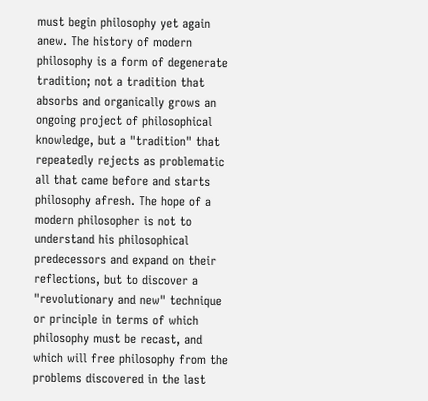must begin philosophy yet again anew. The history of modern philosophy is a form of degenerate tradition; not a tradition that absorbs and organically grows an ongoing project of philosophical knowledge, but a "tradition" that repeatedly rejects as problematic all that came before and starts philosophy afresh. The hope of a modern philosopher is not to understand his philosophical predecessors and expand on their reflections, but to discover a "revolutionary and new" technique or principle in terms of which philosophy must be recast, and which will free philosophy from the problems discovered in the last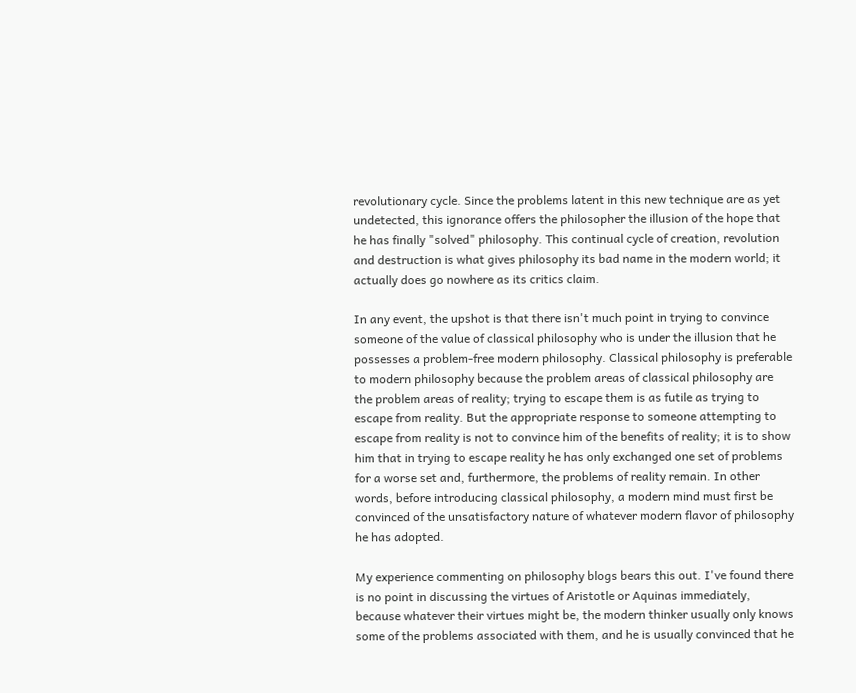revolutionary cycle. Since the problems latent in this new technique are as yet undetected, this ignorance offers the philosopher the illusion of the hope that he has finally "solved" philosophy. This continual cycle of creation, revolution and destruction is what gives philosophy its bad name in the modern world; it actually does go nowhere as its critics claim.

In any event, the upshot is that there isn't much point in trying to convince someone of the value of classical philosophy who is under the illusion that he possesses a problem-free modern philosophy. Classical philosophy is preferable to modern philosophy because the problem areas of classical philosophy are the problem areas of reality; trying to escape them is as futile as trying to escape from reality. But the appropriate response to someone attempting to escape from reality is not to convince him of the benefits of reality; it is to show him that in trying to escape reality he has only exchanged one set of problems for a worse set and, furthermore, the problems of reality remain. In other words, before introducing classical philosophy, a modern mind must first be convinced of the unsatisfactory nature of whatever modern flavor of philosophy he has adopted.

My experience commenting on philosophy blogs bears this out. I've found there is no point in discussing the virtues of Aristotle or Aquinas immediately, because whatever their virtues might be, the modern thinker usually only knows some of the problems associated with them, and he is usually convinced that he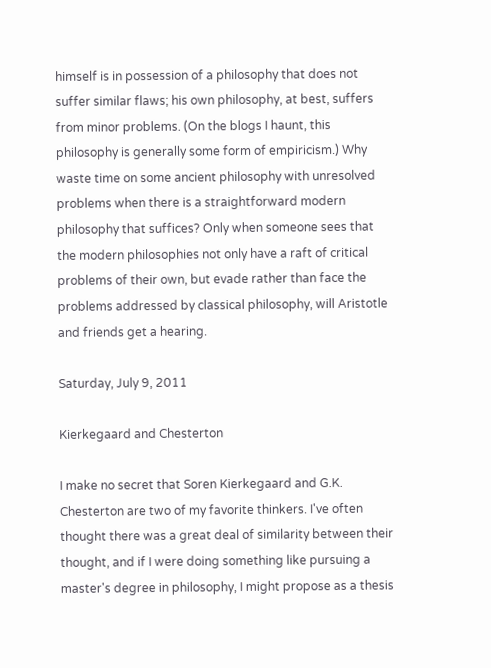himself is in possession of a philosophy that does not suffer similar flaws; his own philosophy, at best, suffers from minor problems. (On the blogs I haunt, this philosophy is generally some form of empiricism.) Why waste time on some ancient philosophy with unresolved problems when there is a straightforward modern philosophy that suffices? Only when someone sees that the modern philosophies not only have a raft of critical problems of their own, but evade rather than face the problems addressed by classical philosophy, will Aristotle and friends get a hearing.

Saturday, July 9, 2011

Kierkegaard and Chesterton

I make no secret that Soren Kierkegaard and G.K. Chesterton are two of my favorite thinkers. I've often thought there was a great deal of similarity between their thought, and if I were doing something like pursuing a master's degree in philosophy, I might propose as a thesis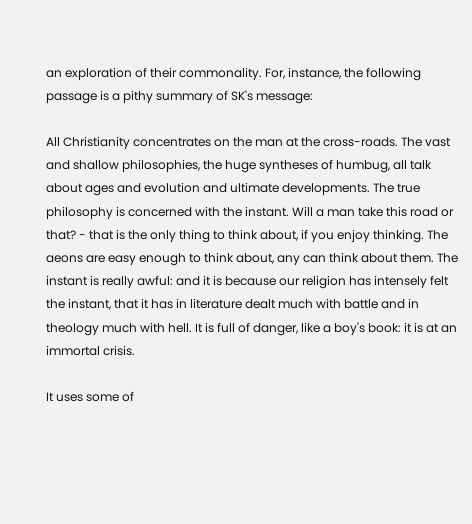an exploration of their commonality. For, instance, the following passage is a pithy summary of SK's message:

All Christianity concentrates on the man at the cross-roads. The vast and shallow philosophies, the huge syntheses of humbug, all talk about ages and evolution and ultimate developments. The true philosophy is concerned with the instant. Will a man take this road or that? - that is the only thing to think about, if you enjoy thinking. The aeons are easy enough to think about, any can think about them. The instant is really awful: and it is because our religion has intensely felt the instant, that it has in literature dealt much with battle and in theology much with hell. It is full of danger, like a boy's book: it is at an immortal crisis.

It uses some of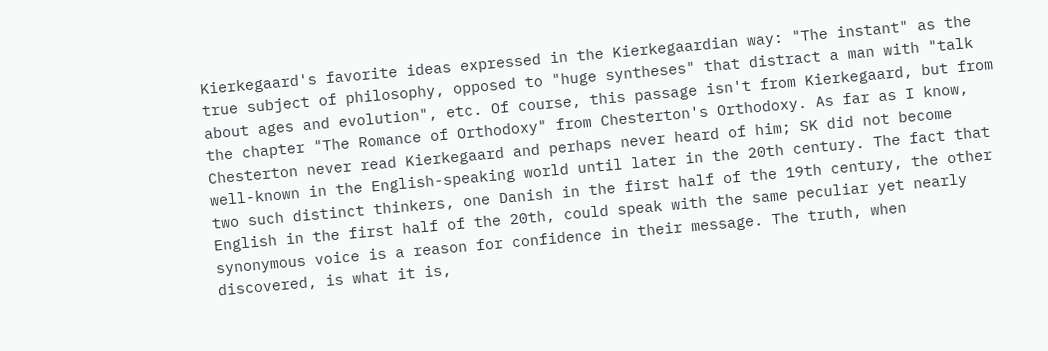Kierkegaard's favorite ideas expressed in the Kierkegaardian way: "The instant" as the true subject of philosophy, opposed to "huge syntheses" that distract a man with "talk about ages and evolution", etc. Of course, this passage isn't from Kierkegaard, but from the chapter "The Romance of Orthodoxy" from Chesterton's Orthodoxy. As far as I know, Chesterton never read Kierkegaard and perhaps never heard of him; SK did not become well-known in the English-speaking world until later in the 20th century. The fact that two such distinct thinkers, one Danish in the first half of the 19th century, the other English in the first half of the 20th, could speak with the same peculiar yet nearly synonymous voice is a reason for confidence in their message. The truth, when discovered, is what it is,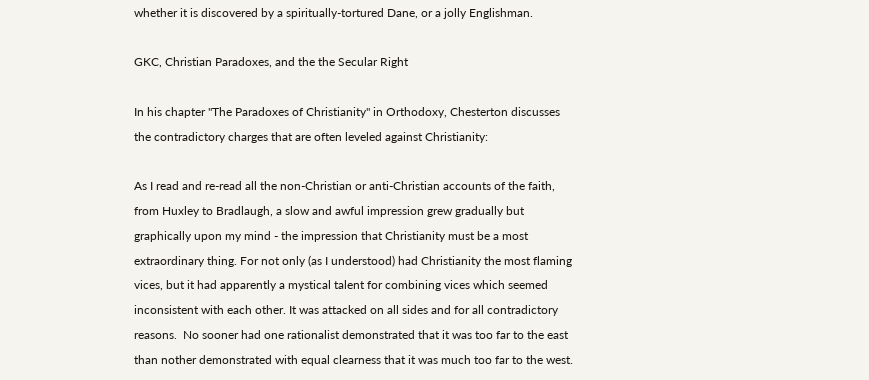whether it is discovered by a spiritually-tortured Dane, or a jolly Englishman.

GKC, Christian Paradoxes, and the the Secular Right

In his chapter "The Paradoxes of Christianity" in Orthodoxy, Chesterton discusses the contradictory charges that are often leveled against Christianity:

As I read and re-read all the non-Christian or anti-Christian accounts of the faith, from Huxley to Bradlaugh, a slow and awful impression grew gradually but graphically upon my mind - the impression that Christianity must be a most extraordinary thing. For not only (as I understood) had Christianity the most flaming vices, but it had apparently a mystical talent for combining vices which seemed inconsistent with each other. It was attacked on all sides and for all contradictory reasons.  No sooner had one rationalist demonstrated that it was too far to the east than nother demonstrated with equal clearness that it was much too far to the west.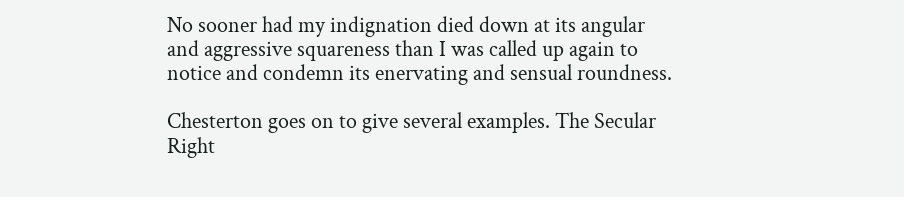No sooner had my indignation died down at its angular and aggressive squareness than I was called up again to notice and condemn its enervating and sensual roundness.

Chesterton goes on to give several examples. The Secular Right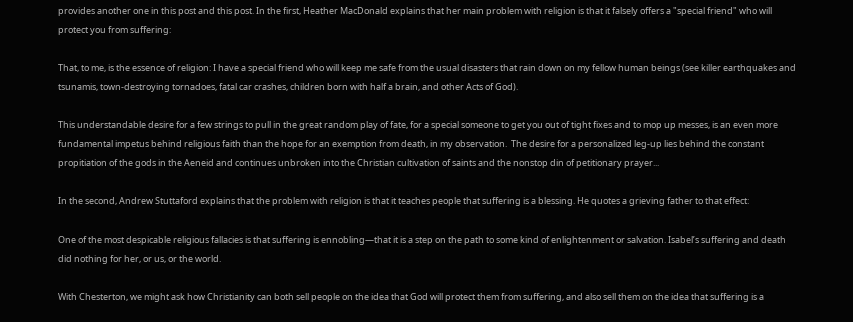provides another one in this post and this post. In the first, Heather MacDonald explains that her main problem with religion is that it falsely offers a "special friend" who will protect you from suffering:

That, to me, is the essence of religion: I have a special friend who will keep me safe from the usual disasters that rain down on my fellow human beings (see killer earthquakes and tsunamis, town-destroying tornadoes, fatal car crashes, children born with half a brain, and other Acts of God).

This understandable desire for a few strings to pull in the great random play of fate, for a special someone to get you out of tight fixes and to mop up messes, is an even more fundamental impetus behind religious faith than the hope for an exemption from death, in my observation.  The desire for a personalized leg-up lies behind the constant propitiation of the gods in the Aeneid and continues unbroken into the Christian cultivation of saints and the nonstop din of petitionary prayer...

In the second, Andrew Stuttaford explains that the problem with religion is that it teaches people that suffering is a blessing. He quotes a grieving father to that effect:

One of the most despicable religious fallacies is that suffering is ennobling—that it is a step on the path to some kind of enlightenment or salvation. Isabel’s suffering and death did nothing for her, or us, or the world.

With Chesterton, we might ask how Christianity can both sell people on the idea that God will protect them from suffering, and also sell them on the idea that suffering is a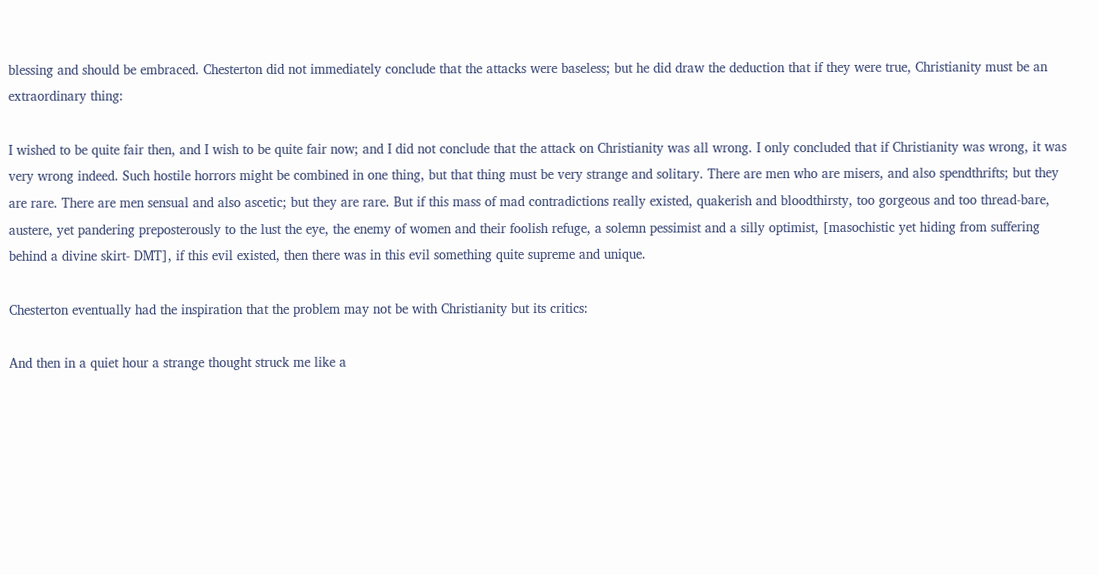blessing and should be embraced. Chesterton did not immediately conclude that the attacks were baseless; but he did draw the deduction that if they were true, Christianity must be an extraordinary thing:

I wished to be quite fair then, and I wish to be quite fair now; and I did not conclude that the attack on Christianity was all wrong. I only concluded that if Christianity was wrong, it was very wrong indeed. Such hostile horrors might be combined in one thing, but that thing must be very strange and solitary. There are men who are misers, and also spendthrifts; but they are rare. There are men sensual and also ascetic; but they are rare. But if this mass of mad contradictions really existed, quakerish and bloodthirsty, too gorgeous and too thread-bare, austere, yet pandering preposterously to the lust the eye, the enemy of women and their foolish refuge, a solemn pessimist and a silly optimist, [masochistic yet hiding from suffering behind a divine skirt- DMT], if this evil existed, then there was in this evil something quite supreme and unique.

Chesterton eventually had the inspiration that the problem may not be with Christianity but its critics:

And then in a quiet hour a strange thought struck me like a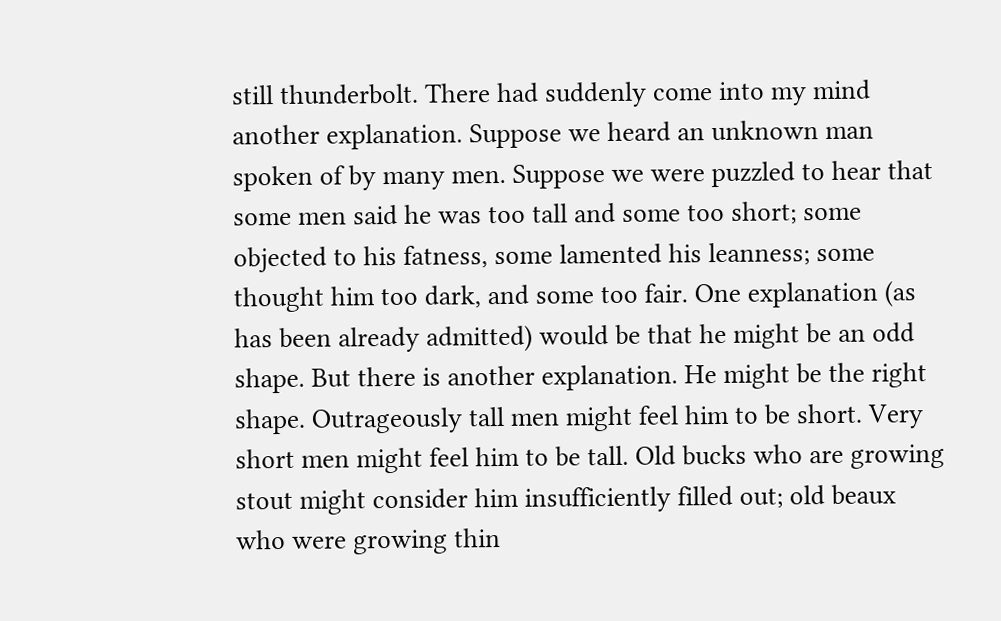still thunderbolt. There had suddenly come into my mind another explanation. Suppose we heard an unknown man spoken of by many men. Suppose we were puzzled to hear that some men said he was too tall and some too short; some objected to his fatness, some lamented his leanness; some thought him too dark, and some too fair. One explanation (as has been already admitted) would be that he might be an odd shape. But there is another explanation. He might be the right shape. Outrageously tall men might feel him to be short. Very short men might feel him to be tall. Old bucks who are growing stout might consider him insufficiently filled out; old beaux who were growing thin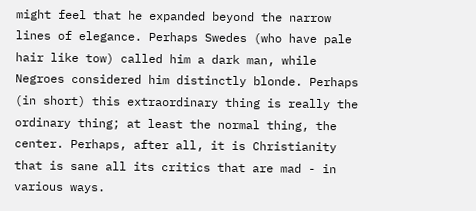might feel that he expanded beyond the narrow lines of elegance. Perhaps Swedes (who have pale hair like tow) called him a dark man, while Negroes considered him distinctly blonde. Perhaps (in short) this extraordinary thing is really the ordinary thing; at least the normal thing, the center. Perhaps, after all, it is Christianity that is sane all its critics that are mad - in various ways.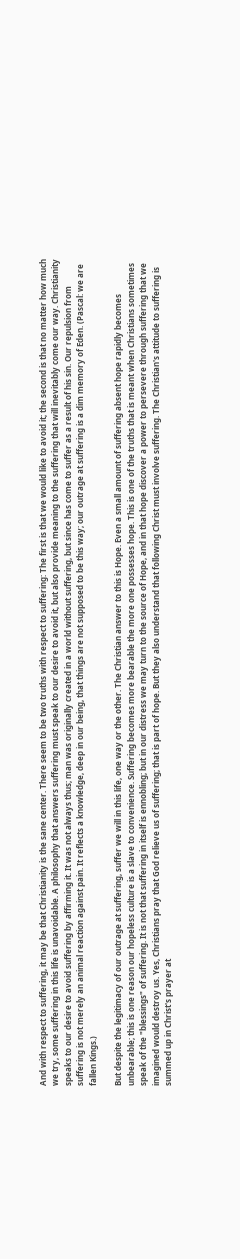And with respect to suffering, it may be that Christianity is the sane center. There seem to be two truths with respect to suffering: The first is that we would like to avoid it; the second is that no matter how much we try, some suffering in this life is unavoidable. A philosophy that answers suffering must speak to our desire to avoid it, but also provide meaning to the suffering that will inevitably come our way. Christianity speaks to our desire to avoid suffering by affirming it. It was not always thus; man was originally created in a world without suffering, but since has come to suffer as a result of his sin. Our repulsion from suffering is not merely an animal reaction against pain. It reflects a knowledge, deep in our being, that things are not supposed to be this way; our outrage at suffering is a dim memory of Eden. (Pascal: we are fallen Kings.)

But despite the legitimacy of our outrage at suffering, suffer we will in this life, one way or the other. The Christian answer to this is Hope. Even a small amount of suffering absent hope rapidly becomes unbearable; this is one reason our hopeless culture is a slave to convenience. Suffering becomes more bearable the more one possesses hope. This is one of the truths that is meant when Christians sometimes speak of the "blessings" of suffering. It is not that suffering in itself is ennobling; but in our distress we may turn to the source of Hope, and in that hope discover a power to persevere through suffering that we imagined would destroy us. Yes, Christians pray that God relieve us of suffering; that is part of hope. But they also understand that following Christ must involve suffering. The Christian's attitude to suffering is summed up in Christ's prayer at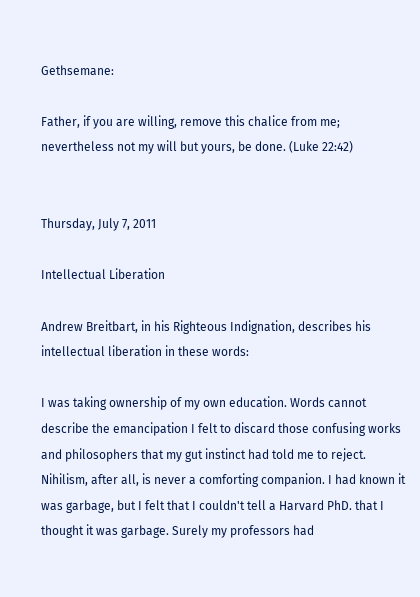Gethsemane:

Father, if you are willing, remove this chalice from me; nevertheless not my will but yours, be done. (Luke 22:42)


Thursday, July 7, 2011

Intellectual Liberation

Andrew Breitbart, in his Righteous Indignation, describes his intellectual liberation in these words:

I was taking ownership of my own education. Words cannot describe the emancipation I felt to discard those confusing works and philosophers that my gut instinct had told me to reject. Nihilism, after all, is never a comforting companion. I had known it was garbage, but I felt that I couldn't tell a Harvard PhD. that I thought it was garbage. Surely my professors had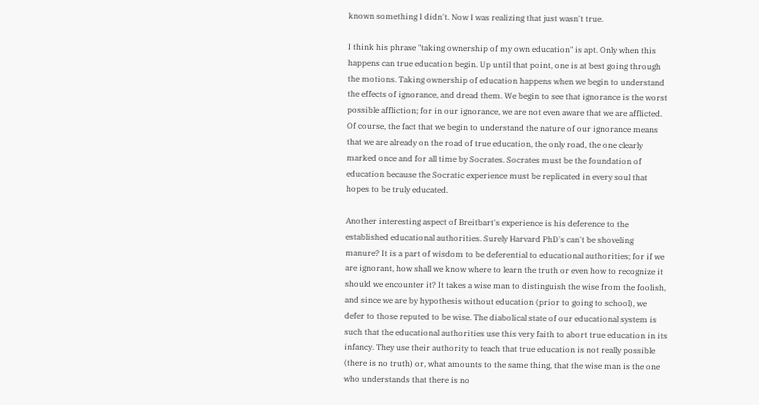known something I didn't. Now I was realizing that just wasn't true.

I think his phrase "taking ownership of my own education" is apt. Only when this happens can true education begin. Up until that point, one is at best going through the motions. Taking ownership of education happens when we begin to understand the effects of ignorance, and dread them. We begin to see that ignorance is the worst possible affliction; for in our ignorance, we are not even aware that we are afflicted. Of course, the fact that we begin to understand the nature of our ignorance means that we are already on the road of true education, the only road, the one clearly marked once and for all time by Socrates. Socrates must be the foundation of education because the Socratic experience must be replicated in every soul that hopes to be truly educated.

Another interesting aspect of Breitbart's experience is his deference to the established educational authorities. Surely Harvard PhD's can't be shoveling manure? It is a part of wisdom to be deferential to educational authorities; for if we are ignorant, how shall we know where to learn the truth or even how to recognize it should we encounter it? It takes a wise man to distinguish the wise from the foolish, and since we are by hypothesis without education (prior to going to school), we defer to those reputed to be wise. The diabolical state of our educational system is such that the educational authorities use this very faith to abort true education in its infancy. They use their authority to teach that true education is not really possible (there is no truth) or, what amounts to the same thing, that the wise man is the one who understands that there is no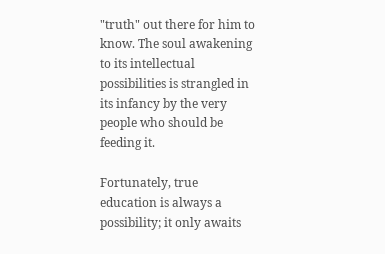"truth" out there for him to know. The soul awakening to its intellectual possibilities is strangled in its infancy by the very people who should be feeding it.

Fortunately, true education is always a possibility; it only awaits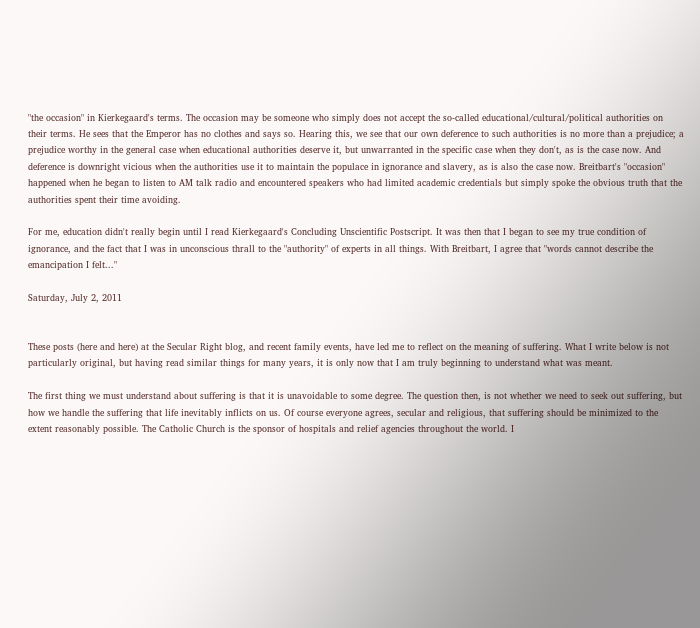"the occasion" in Kierkegaard's terms. The occasion may be someone who simply does not accept the so-called educational/cultural/political authorities on their terms. He sees that the Emperor has no clothes and says so. Hearing this, we see that our own deference to such authorities is no more than a prejudice; a prejudice worthy in the general case when educational authorities deserve it, but unwarranted in the specific case when they don't, as is the case now. And deference is downright vicious when the authorities use it to maintain the populace in ignorance and slavery, as is also the case now. Breitbart's "occasion" happened when he began to listen to AM talk radio and encountered speakers who had limited academic credentials but simply spoke the obvious truth that the authorities spent their time avoiding.

For me, education didn't really begin until I read Kierkegaard's Concluding Unscientific Postscript. It was then that I began to see my true condition of ignorance, and the fact that I was in unconscious thrall to the "authority" of experts in all things. With Breitbart, I agree that "words cannot describe the emancipation I felt..."

Saturday, July 2, 2011


These posts (here and here) at the Secular Right blog, and recent family events, have led me to reflect on the meaning of suffering. What I write below is not particularly original, but having read similar things for many years, it is only now that I am truly beginning to understand what was meant.

The first thing we must understand about suffering is that it is unavoidable to some degree. The question then, is not whether we need to seek out suffering, but how we handle the suffering that life inevitably inflicts on us. Of course everyone agrees, secular and religious, that suffering should be minimized to the extent reasonably possible. The Catholic Church is the sponsor of hospitals and relief agencies throughout the world. I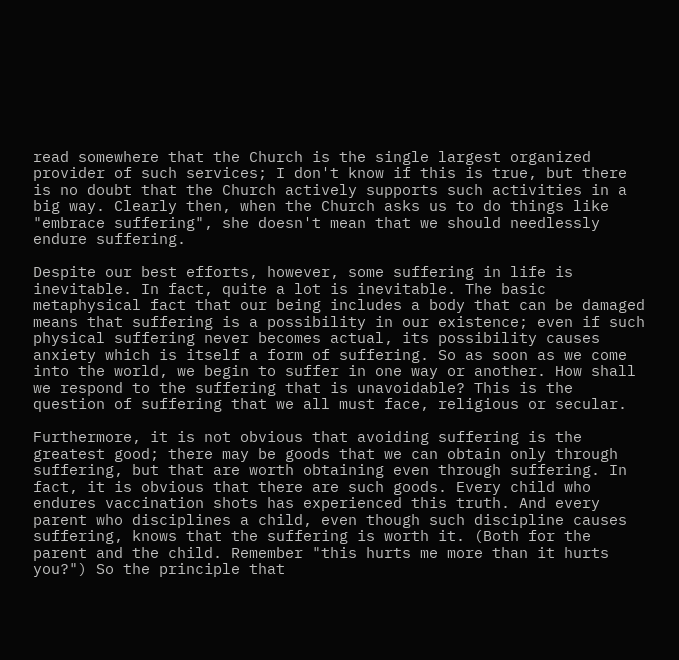read somewhere that the Church is the single largest organized provider of such services; I don't know if this is true, but there is no doubt that the Church actively supports such activities in a big way. Clearly then, when the Church asks us to do things like "embrace suffering", she doesn't mean that we should needlessly endure suffering.

Despite our best efforts, however, some suffering in life is inevitable. In fact, quite a lot is inevitable. The basic metaphysical fact that our being includes a body that can be damaged means that suffering is a possibility in our existence; even if such physical suffering never becomes actual, its possibility causes anxiety which is itself a form of suffering. So as soon as we come into the world, we begin to suffer in one way or another. How shall we respond to the suffering that is unavoidable? This is the question of suffering that we all must face, religious or secular.

Furthermore, it is not obvious that avoiding suffering is the greatest good; there may be goods that we can obtain only through suffering, but that are worth obtaining even through suffering. In fact, it is obvious that there are such goods. Every child who endures vaccination shots has experienced this truth. And every parent who disciplines a child, even though such discipline causes suffering, knows that the suffering is worth it. (Both for the parent and the child. Remember "this hurts me more than it hurts you?") So the principle that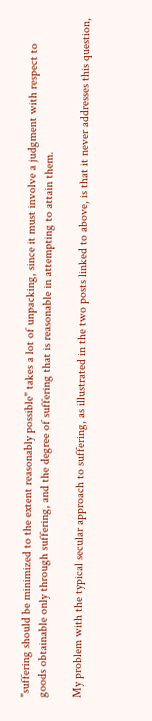"suffering should be minimized to the extent reasonably possible" takes a lot of unpacking, since it must involve a judgment with respect to goods obtainable only through suffering, and the degree of suffering that is reasonable in attempting to attain them.

My problem with the typical secular approach to suffering, as illustrated in the two posts linked to above, is that it never addresses this question,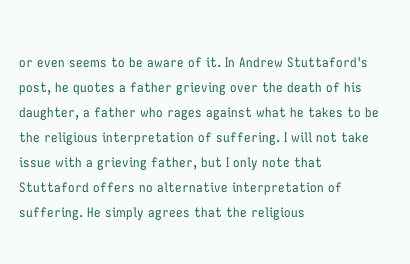or even seems to be aware of it. In Andrew Stuttaford's post, he quotes a father grieving over the death of his daughter, a father who rages against what he takes to be the religious interpretation of suffering. I will not take issue with a grieving father, but I only note that Stuttaford offers no alternative interpretation of suffering. He simply agrees that the religious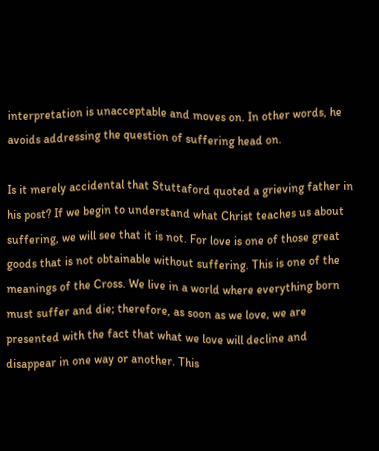interpretation is unacceptable and moves on. In other words, he avoids addressing the question of suffering head on.

Is it merely accidental that Stuttaford quoted a grieving father in his post? If we begin to understand what Christ teaches us about suffering, we will see that it is not. For love is one of those great goods that is not obtainable without suffering. This is one of the meanings of the Cross. We live in a world where everything born must suffer and die; therefore, as soon as we love, we are presented with the fact that what we love will decline and disappear in one way or another. This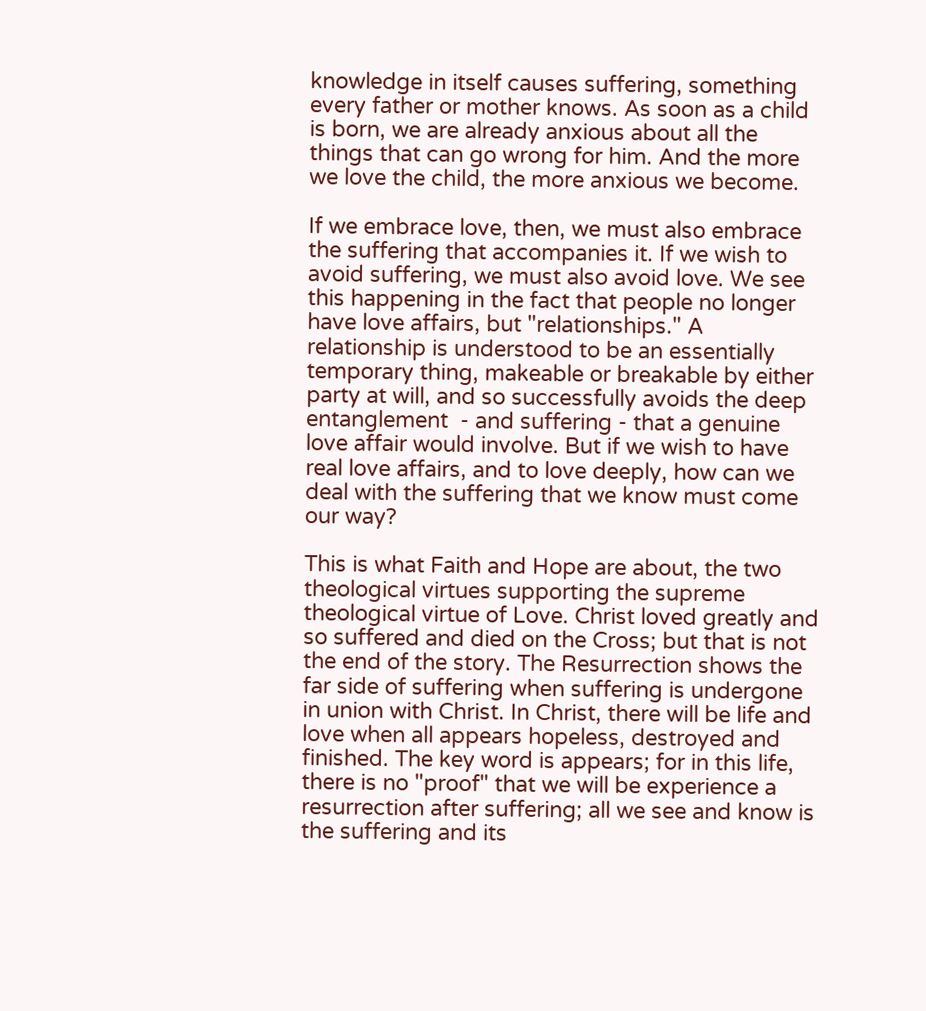knowledge in itself causes suffering, something every father or mother knows. As soon as a child is born, we are already anxious about all the things that can go wrong for him. And the more we love the child, the more anxious we become.

If we embrace love, then, we must also embrace the suffering that accompanies it. If we wish to avoid suffering, we must also avoid love. We see this happening in the fact that people no longer have love affairs, but "relationships." A relationship is understood to be an essentially temporary thing, makeable or breakable by either party at will, and so successfully avoids the deep entanglement  - and suffering - that a genuine love affair would involve. But if we wish to have real love affairs, and to love deeply, how can we deal with the suffering that we know must come our way?

This is what Faith and Hope are about, the two theological virtues supporting the supreme theological virtue of Love. Christ loved greatly and so suffered and died on the Cross; but that is not the end of the story. The Resurrection shows the far side of suffering when suffering is undergone in union with Christ. In Christ, there will be life and love when all appears hopeless, destroyed and finished. The key word is appears; for in this life, there is no "proof" that we will be experience a resurrection after suffering; all we see and know is the suffering and its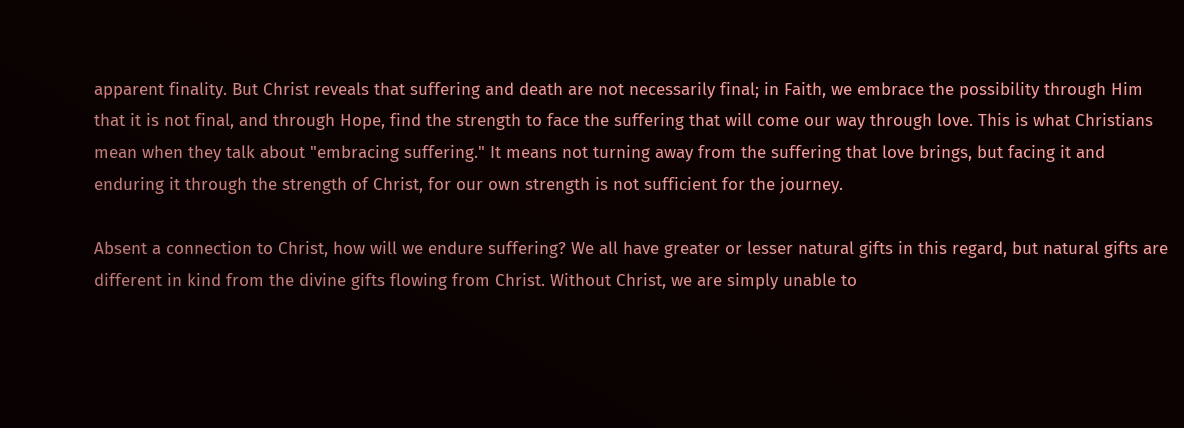apparent finality. But Christ reveals that suffering and death are not necessarily final; in Faith, we embrace the possibility through Him that it is not final, and through Hope, find the strength to face the suffering that will come our way through love. This is what Christians mean when they talk about "embracing suffering." It means not turning away from the suffering that love brings, but facing it and enduring it through the strength of Christ, for our own strength is not sufficient for the journey.

Absent a connection to Christ, how will we endure suffering? We all have greater or lesser natural gifts in this regard, but natural gifts are different in kind from the divine gifts flowing from Christ. Without Christ, we are simply unable to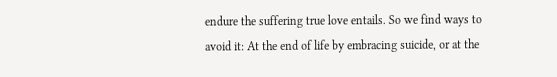endure the suffering true love entails. So we find ways to avoid it: At the end of life by embracing suicide, or at the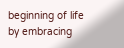beginning of life by embracing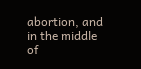abortion, and in the middle of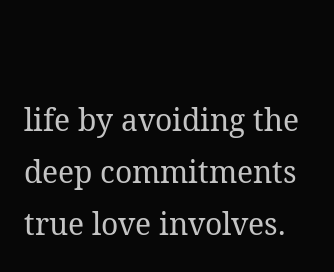life by avoiding the deep commitments true love involves.